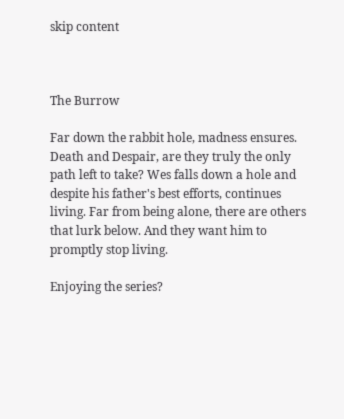skip content



The Burrow

Far down the rabbit hole, madness ensures. Death and Despair, are they truly the only path left to take? Wes falls down a hole and despite his father's best efforts, continues living. Far from being alone, there are others that lurk below. And they want him to promptly stop living.

Enjoying the series?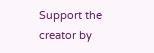Support the creator by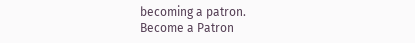becoming a patron.
Become a Patron